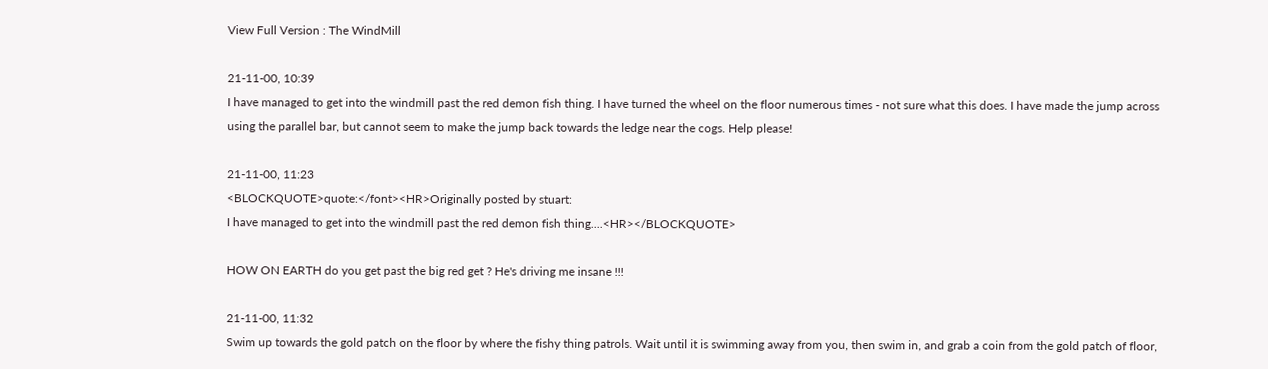View Full Version : The WindMill

21-11-00, 10:39
I have managed to get into the windmill past the red demon fish thing. I have turned the wheel on the floor numerous times - not sure what this does. I have made the jump across using the parallel bar, but cannot seem to make the jump back towards the ledge near the cogs. Help please!

21-11-00, 11:23
<BLOCKQUOTE>quote:</font><HR>Originally posted by stuart:
I have managed to get into the windmill past the red demon fish thing....<HR></BLOCKQUOTE>

HOW ON EARTH do you get past the big red get ? He's driving me insane !!!

21-11-00, 11:32
Swim up towards the gold patch on the floor by where the fishy thing patrols. Wait until it is swimming away from you, then swim in, and grab a coin from the gold patch of floor,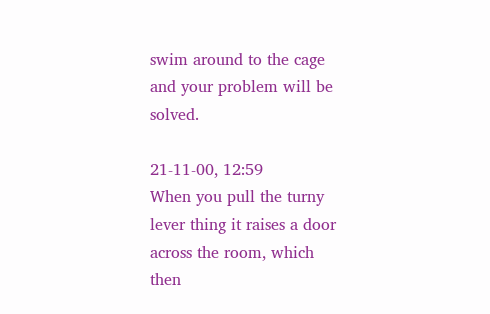swim around to the cage and your problem will be solved.

21-11-00, 12:59
When you pull the turny lever thing it raises a door across the room, which then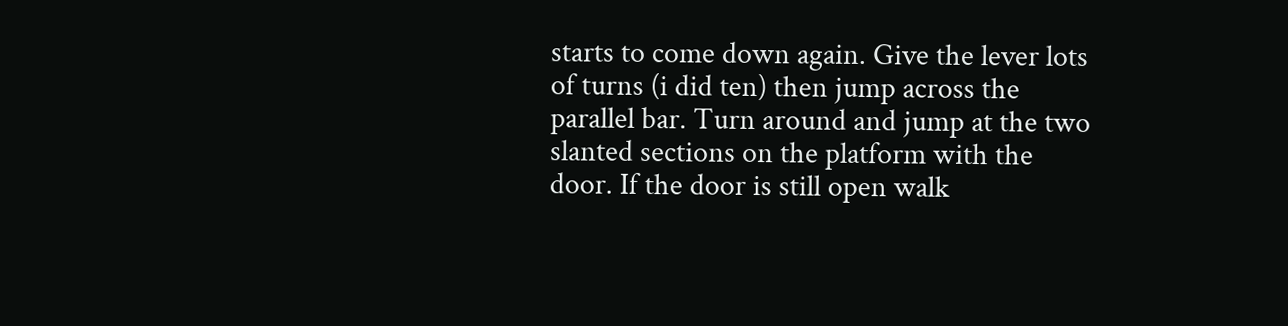starts to come down again. Give the lever lots of turns (i did ten) then jump across the parallel bar. Turn around and jump at the two slanted sections on the platform with the door. If the door is still open walk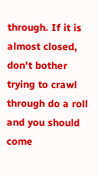through. If it is almost closed, don't bother trying to crawl through do a roll and you should come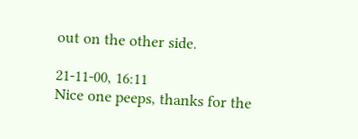out on the other side.

21-11-00, 16:11
Nice one peeps, thanks for the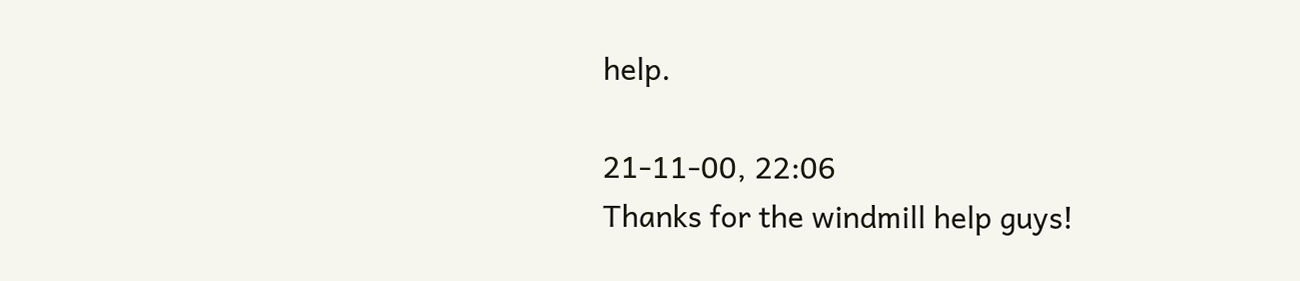help.

21-11-00, 22:06
Thanks for the windmill help guys!